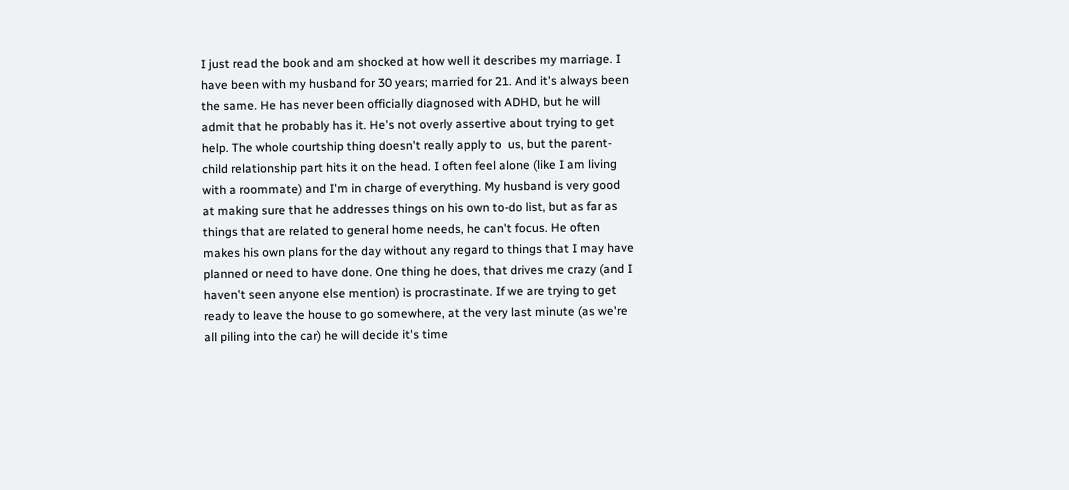I just read the book and am shocked at how well it describes my marriage. I have been with my husband for 30 years; married for 21. And it's always been the same. He has never been officially diagnosed with ADHD, but he will admit that he probably has it. He's not overly assertive about trying to get help. The whole courtship thing doesn't really apply to  us, but the parent-child relationship part hits it on the head. I often feel alone (like I am living with a roommate) and I'm in charge of everything. My husband is very good at making sure that he addresses things on his own to-do list, but as far as things that are related to general home needs, he can't focus. He often makes his own plans for the day without any regard to things that I may have planned or need to have done. One thing he does, that drives me crazy (and I haven't seen anyone else mention) is procrastinate. If we are trying to get ready to leave the house to go somewhere, at the very last minute (as we're all piling into the car) he will decide it's time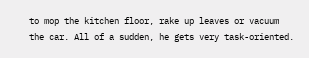to mop the kitchen floor, rake up leaves or vacuum the car. All of a sudden, he gets very task-oriented.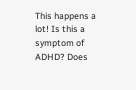This happens a lot! Is this a symptom of ADHD? Does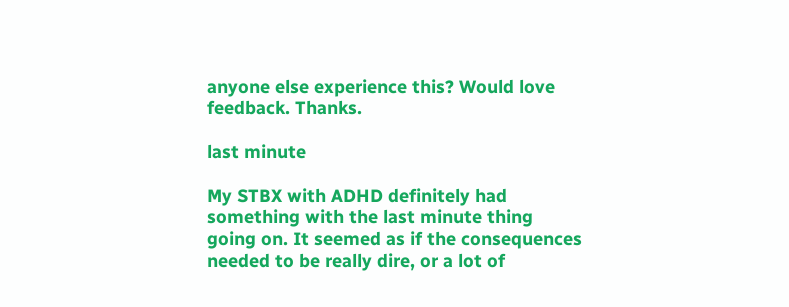anyone else experience this? Would love feedback. Thanks.

last minute

My STBX with ADHD definitely had something with the last minute thing going on. It seemed as if the consequences needed to be really dire, or a lot of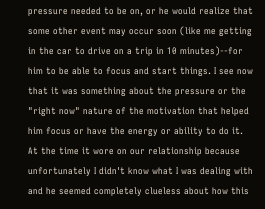pressure needed to be on, or he would realize that some other event may occur soon (like me getting in the car to drive on a trip in 10 minutes)--for him to be able to focus and start things. I see now that it was something about the pressure or the "right now" nature of the motivation that helped him focus or have the energy or ability to do it. At the time it wore on our relationship because unfortunately I didn't know what I was dealing with and he seemed completely clueless about how this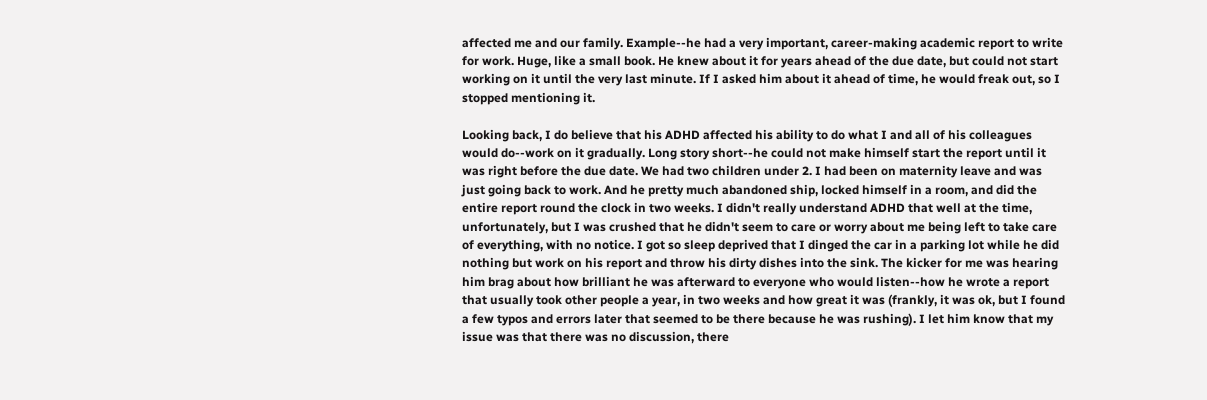affected me and our family. Example--he had a very important, career-making academic report to write for work. Huge, like a small book. He knew about it for years ahead of the due date, but could not start working on it until the very last minute. If I asked him about it ahead of time, he would freak out, so I stopped mentioning it.

Looking back, I do believe that his ADHD affected his ability to do what I and all of his colleagues would do--work on it gradually. Long story short--he could not make himself start the report until it was right before the due date. We had two children under 2. I had been on maternity leave and was just going back to work. And he pretty much abandoned ship, locked himself in a room, and did the entire report round the clock in two weeks. I didn't really understand ADHD that well at the time, unfortunately, but I was crushed that he didn't seem to care or worry about me being left to take care of everything, with no notice. I got so sleep deprived that I dinged the car in a parking lot while he did nothing but work on his report and throw his dirty dishes into the sink. The kicker for me was hearing him brag about how brilliant he was afterward to everyone who would listen--how he wrote a report that usually took other people a year, in two weeks and how great it was (frankly, it was ok, but I found a few typos and errors later that seemed to be there because he was rushing). I let him know that my issue was that there was no discussion, there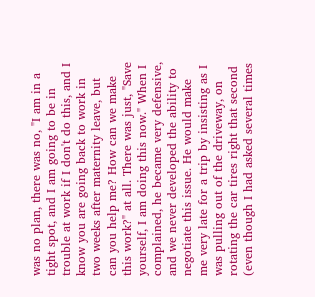was no plan, there was no, "I am in a tight spot, and I am going to be in trouble at work if I don't do this, and I know you are going back to work in two weeks after maternity leave, but can you help me? How can we make this work?" at all. There was just, "Save yourself, I am doing this now." When I complained, he became very defensive, and we never developed the ability to negotiate this issue. He would make me very late for a trip by insisting as I was pulling out of the driveway, on rotating the car tires right that second (even though I had asked several times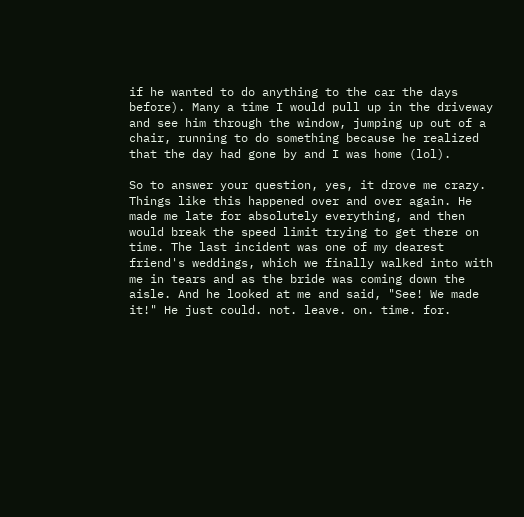if he wanted to do anything to the car the days before). Many a time I would pull up in the driveway and see him through the window, jumping up out of a chair, running to do something because he realized that the day had gone by and I was home (lol).

So to answer your question, yes, it drove me crazy. Things like this happened over and over again. He made me late for absolutely everything, and then would break the speed limit trying to get there on time. The last incident was one of my dearest friend's weddings, which we finally walked into with me in tears and as the bride was coming down the aisle. And he looked at me and said, "See! We made it!" He just could. not. leave. on. time. for.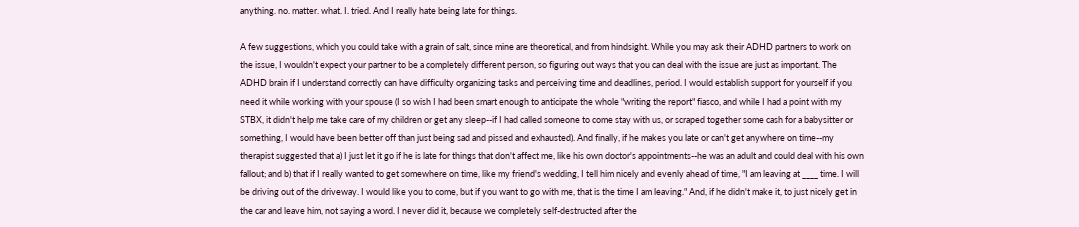anything. no. matter. what. I. tried. And I really hate being late for things.

A few suggestions, which you could take with a grain of salt, since mine are theoretical, and from hindsight. While you may ask their ADHD partners to work on the issue, I wouldn't expect your partner to be a completely different person, so figuring out ways that you can deal with the issue are just as important. The ADHD brain if I understand correctly can have difficulty organizing tasks and perceiving time and deadlines, period. I would establish support for yourself if you need it while working with your spouse (I so wish I had been smart enough to anticipate the whole "writing the report" fiasco, and while I had a point with my STBX, it didn't help me take care of my children or get any sleep--if I had called someone to come stay with us, or scraped together some cash for a babysitter or something, I would have been better off than just being sad and pissed and exhausted). And finally, if he makes you late or can't get anywhere on time--my therapist suggested that a) I just let it go if he is late for things that don't affect me, like his own doctor's appointments--he was an adult and could deal with his own fallout; and b) that if I really wanted to get somewhere on time, like my friend's wedding, I tell him nicely and evenly ahead of time, "I am leaving at ____ time. I will be driving out of the driveway. I would like you to come, but if you want to go with me, that is the time I am leaving." And, if he didn't make it, to just nicely get in the car and leave him, not saying a word. I never did it, because we completely self-destructed after the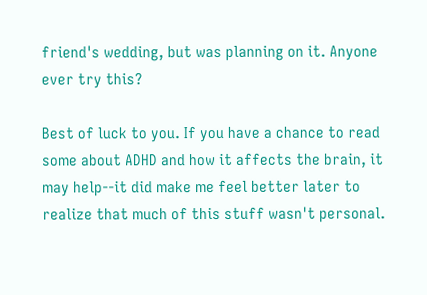friend's wedding, but was planning on it. Anyone ever try this?

Best of luck to you. If you have a chance to read some about ADHD and how it affects the brain, it may help--it did make me feel better later to realize that much of this stuff wasn't personal.